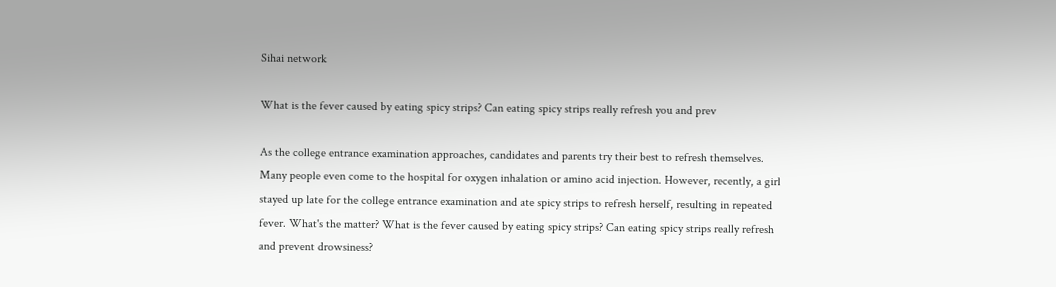Sihai network

What is the fever caused by eating spicy strips? Can eating spicy strips really refresh you and prev

As the college entrance examination approaches, candidates and parents try their best to refresh themselves. Many people even come to the hospital for oxygen inhalation or amino acid injection. However, recently, a girl stayed up late for the college entrance examination and ate spicy strips to refresh herself, resulting in repeated fever. What's the matter? What is the fever caused by eating spicy strips? Can eating spicy strips really refresh and prevent drowsiness?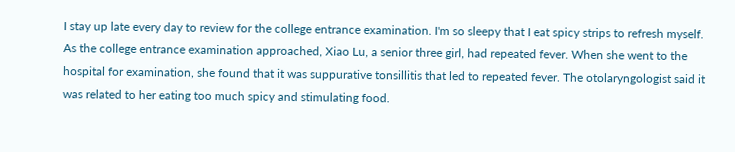I stay up late every day to review for the college entrance examination. I'm so sleepy that I eat spicy strips to refresh myself. As the college entrance examination approached, Xiao Lu, a senior three girl, had repeated fever. When she went to the hospital for examination, she found that it was suppurative tonsillitis that led to repeated fever. The otolaryngologist said it was related to her eating too much spicy and stimulating food.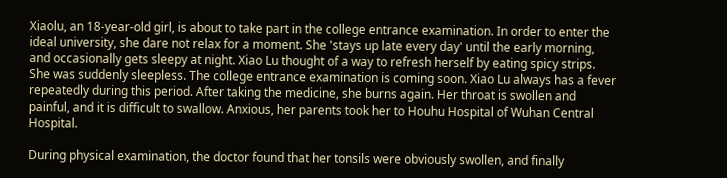Xiaolu, an 18-year-old girl, is about to take part in the college entrance examination. In order to enter the ideal university, she dare not relax for a moment. She 'stays up late every day' until the early morning, and occasionally gets sleepy at night. Xiao Lu thought of a way to refresh herself by eating spicy strips. She was suddenly sleepless. The college entrance examination is coming soon. Xiao Lu always has a fever repeatedly during this period. After taking the medicine, she burns again. Her throat is swollen and painful, and it is difficult to swallow. Anxious, her parents took her to Houhu Hospital of Wuhan Central Hospital.

During physical examination, the doctor found that her tonsils were obviously swollen, and finally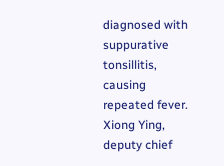diagnosed with suppurative tonsillitis, causing repeated fever. Xiong Ying, deputy chief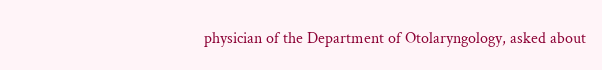physician of the Department of Otolaryngology, asked about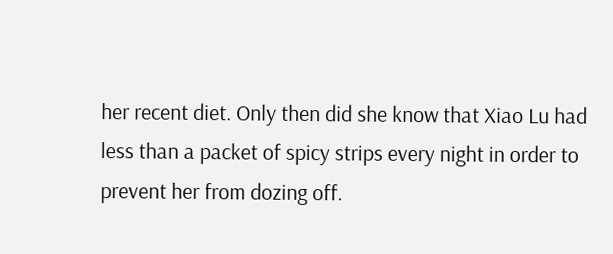her recent diet. Only then did she know that Xiao Lu had less than a packet of spicy strips every night in order to prevent her from dozing off.